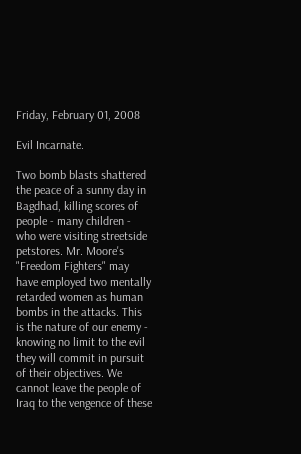Friday, February 01, 2008

Evil Incarnate.

Two bomb blasts shattered the peace of a sunny day in Bagdhad, killing scores of people - many children - who were visiting streetside petstores. Mr. Moore's "Freedom Fighters" may have employed two mentally retarded women as human bombs in the attacks. This is the nature of our enemy - knowing no limit to the evil they will commit in pursuit of their objectives. We cannot leave the people of Iraq to the vengence of these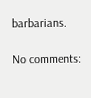barbarians.

No comments: